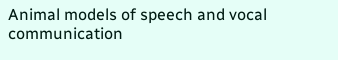Animal models of speech and vocal communication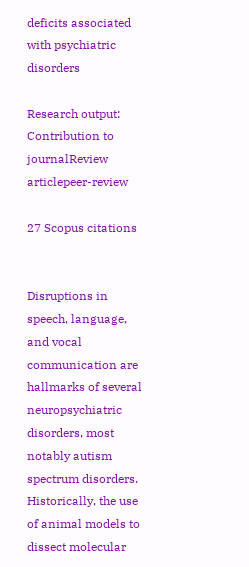deficits associated with psychiatric disorders

Research output: Contribution to journalReview articlepeer-review

27 Scopus citations


Disruptions in speech, language, and vocal communication are hallmarks of several neuropsychiatric disorders, most notably autism spectrum disorders. Historically, the use of animal models to dissect molecular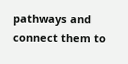pathways and connect them to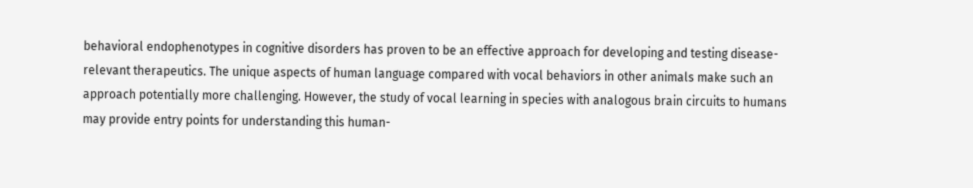behavioral endophenotypes in cognitive disorders has proven to be an effective approach for developing and testing disease-relevant therapeutics. The unique aspects of human language compared with vocal behaviors in other animals make such an approach potentially more challenging. However, the study of vocal learning in species with analogous brain circuits to humans may provide entry points for understanding this human-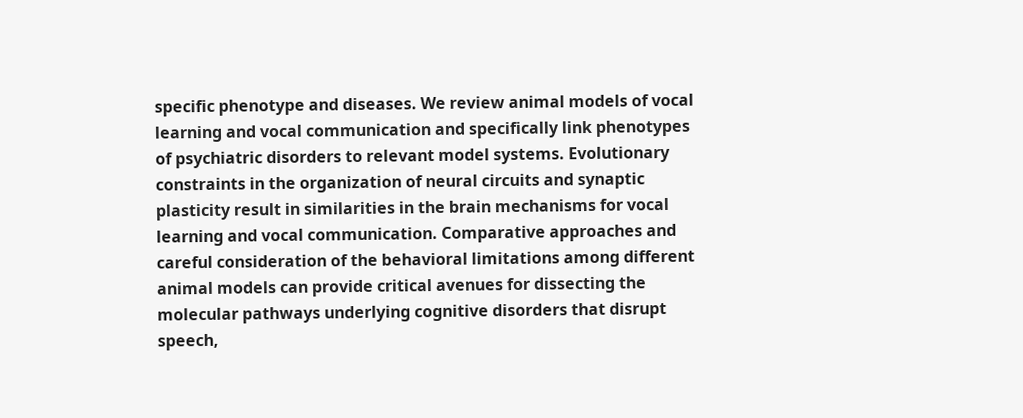specific phenotype and diseases. We review animal models of vocal learning and vocal communication and specifically link phenotypes of psychiatric disorders to relevant model systems. Evolutionary constraints in the organization of neural circuits and synaptic plasticity result in similarities in the brain mechanisms for vocal learning and vocal communication. Comparative approaches and careful consideration of the behavioral limitations among different animal models can provide critical avenues for dissecting the molecular pathways underlying cognitive disorders that disrupt speech,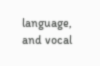language, and vocal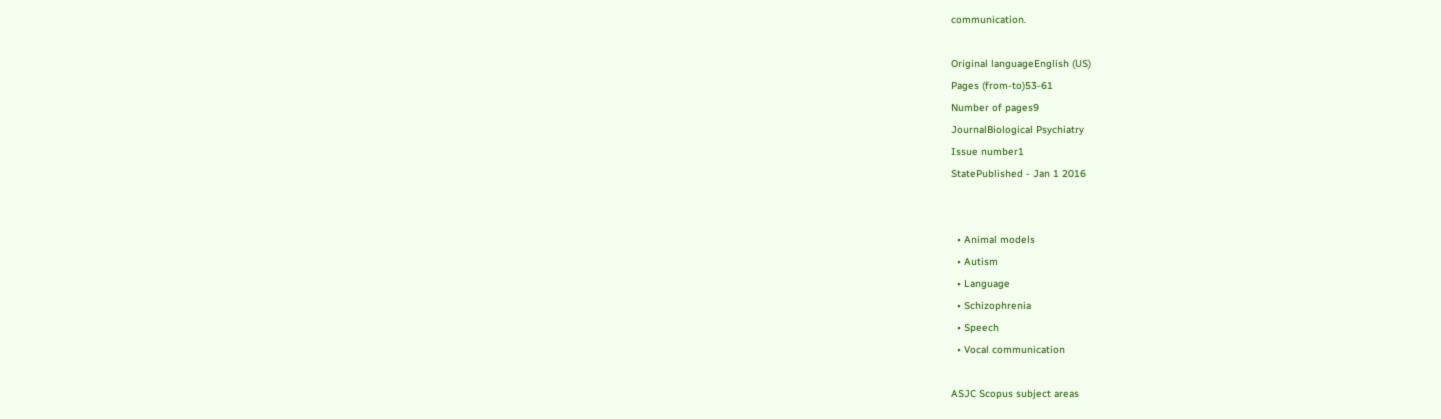communication.

Original languageEnglish (US)
Pages (from-to)53-61
Number of pages9
JournalBiological Psychiatry
Issue number1
StatePublished - Jan 1 2016


  • Animal models
  • Autism
  • Language
  • Schizophrenia
  • Speech
  • Vocal communication

ASJC Scopus subject areas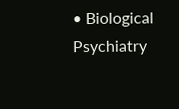• Biological Psychiatry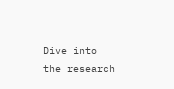Dive into the research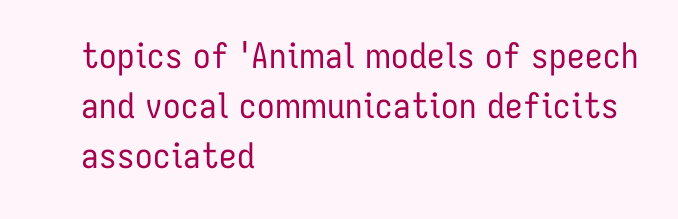topics of 'Animal models of speech and vocal communication deficits associated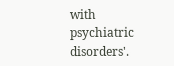with psychiatric disorders'.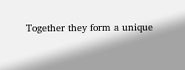Together they form a unique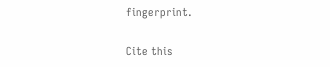fingerprint.

Cite this